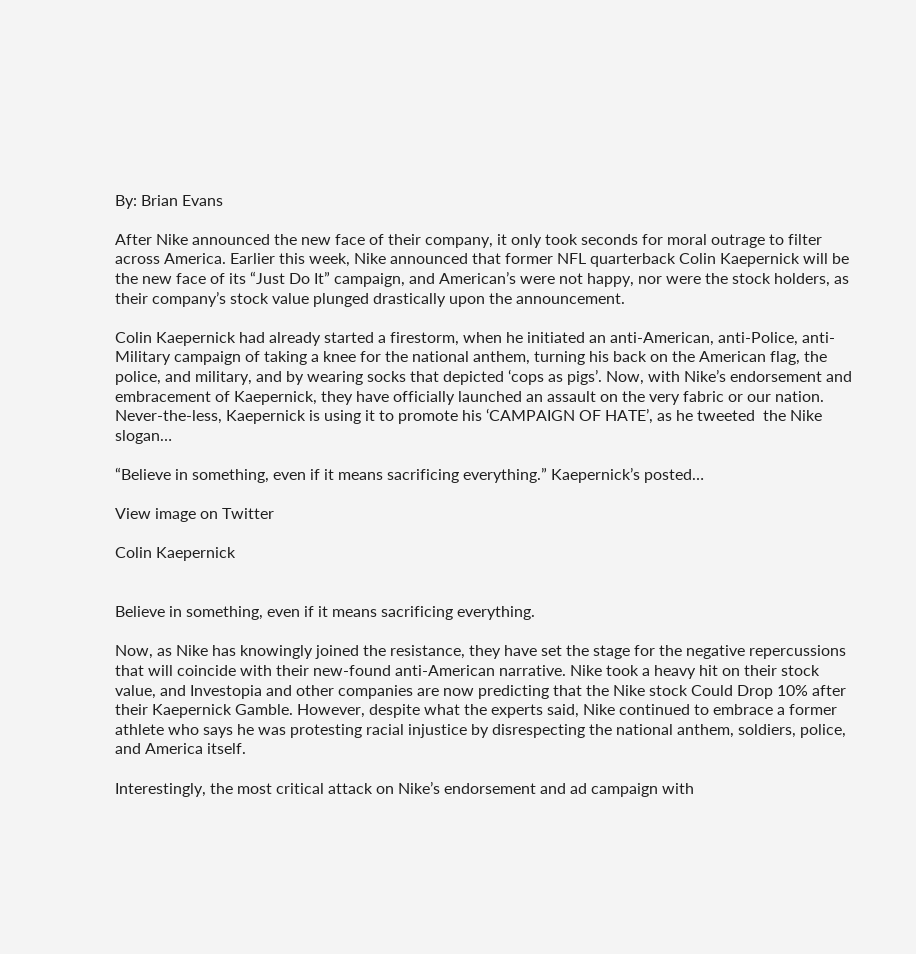By: Brian Evans

After Nike announced the new face of their company, it only took seconds for moral outrage to filter across America. Earlier this week, Nike announced that former NFL quarterback Colin Kaepernick will be the new face of its “Just Do It” campaign, and American’s were not happy, nor were the stock holders, as their company’s stock value plunged drastically upon the announcement.

Colin Kaepernick had already started a firestorm, when he initiated an anti-American, anti-Police, anti-Military campaign of taking a knee for the national anthem, turning his back on the American flag, the police, and military, and by wearing socks that depicted ‘cops as pigs’. Now, with Nike’s endorsement and embracement of Kaepernick, they have officially launched an assault on the very fabric or our nation. Never-the-less, Kaepernick is using it to promote his ‘CAMPAIGN OF HATE’, as he tweeted  the Nike slogan…

“Believe in something, even if it means sacrificing everything.” Kaepernick’s posted…

View image on Twitter

Colin Kaepernick


Believe in something, even if it means sacrificing everything.

Now, as Nike has knowingly joined the resistance, they have set the stage for the negative repercussions that will coincide with their new-found anti-American narrative. Nike took a heavy hit on their stock value, and Investopia and other companies are now predicting that the Nike stock Could Drop 10% after their Kaepernick Gamble. However, despite what the experts said, Nike continued to embrace a former athlete who says he was protesting racial injustice by disrespecting the national anthem, soldiers, police, and America itself.

Interestingly, the most critical attack on Nike’s endorsement and ad campaign with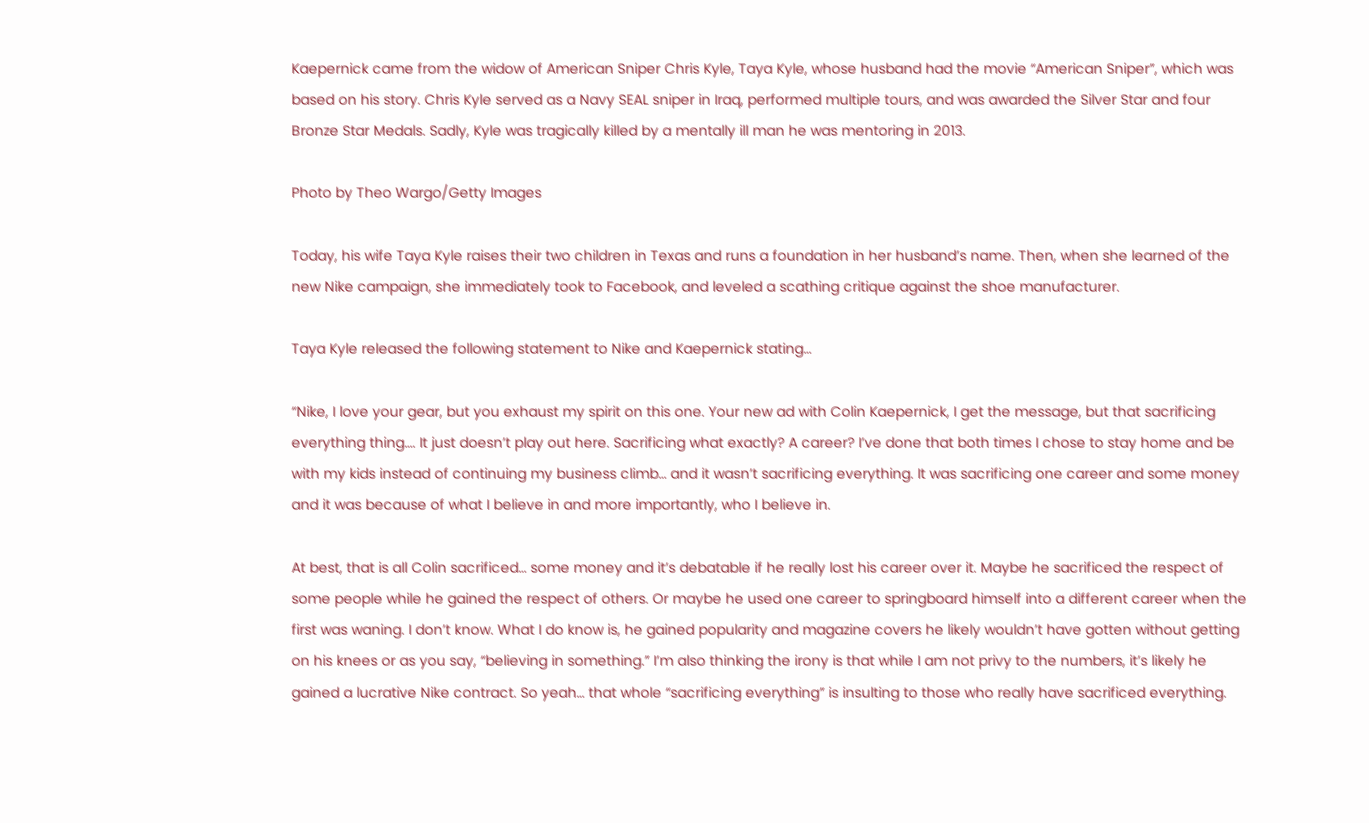Kaepernick came from the widow of American Sniper Chris Kyle, Taya Kyle, whose husband had the movie “American Sniper”, which was based on his story. Chris Kyle served as a Navy SEAL sniper in Iraq, performed multiple tours, and was awarded the Silver Star and four Bronze Star Medals. Sadly, Kyle was tragically killed by a mentally ill man he was mentoring in 2013.

Photo by Theo Wargo/Getty Images

Today, his wife Taya Kyle raises their two children in Texas and runs a foundation in her husband’s name. Then, when she learned of the new Nike campaign, she immediately took to Facebook, and leveled a scathing critique against the shoe manufacturer.

Taya Kyle released the following statement to Nike and Kaepernick stating…

“Nike, I love your gear, but you exhaust my spirit on this one. Your new ad with Colin Kaepernick, I get the message, but that sacrificing everything thing…. It just doesn’t play out here. Sacrificing what exactly? A career? I’ve done that both times I chose to stay home and be with my kids instead of continuing my business climb… and it wasn’t sacrificing everything. It was sacrificing one career and some money and it was because of what I believe in and more importantly, who I believe in.

At best, that is all Colin sacrificed… some money and it’s debatable if he really lost his career over it. Maybe he sacrificed the respect of some people while he gained the respect of others. Or maybe he used one career to springboard himself into a different career when the first was waning. I don’t know. What I do know is, he gained popularity and magazine covers he likely wouldn’t have gotten without getting on his knees or as you say, “believing in something.” I’m also thinking the irony is that while I am not privy to the numbers, it’s likely he gained a lucrative Nike contract. So yeah… that whole “sacrificing everything” is insulting to those who really have sacrificed everything.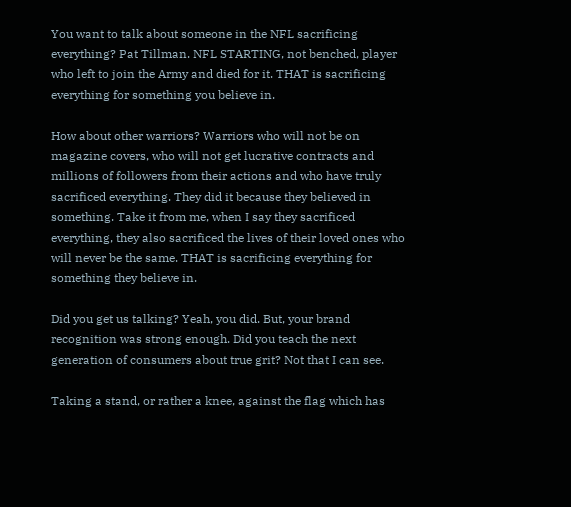You want to talk about someone in the NFL sacrificing everything? Pat Tillman. NFL STARTING, not benched, player who left to join the Army and died for it. THAT is sacrificing everything for something you believe in.

How about other warriors? Warriors who will not be on magazine covers, who will not get lucrative contracts and millions of followers from their actions and who have truly sacrificed everything. They did it because they believed in something. Take it from me, when I say they sacrificed everything, they also sacrificed the lives of their loved ones who will never be the same. THAT is sacrificing everything for something they believe in.

Did you get us talking? Yeah, you did. But, your brand recognition was strong enough. Did you teach the next generation of consumers about true grit? Not that I can see.

Taking a stand, or rather a knee, against the flag which has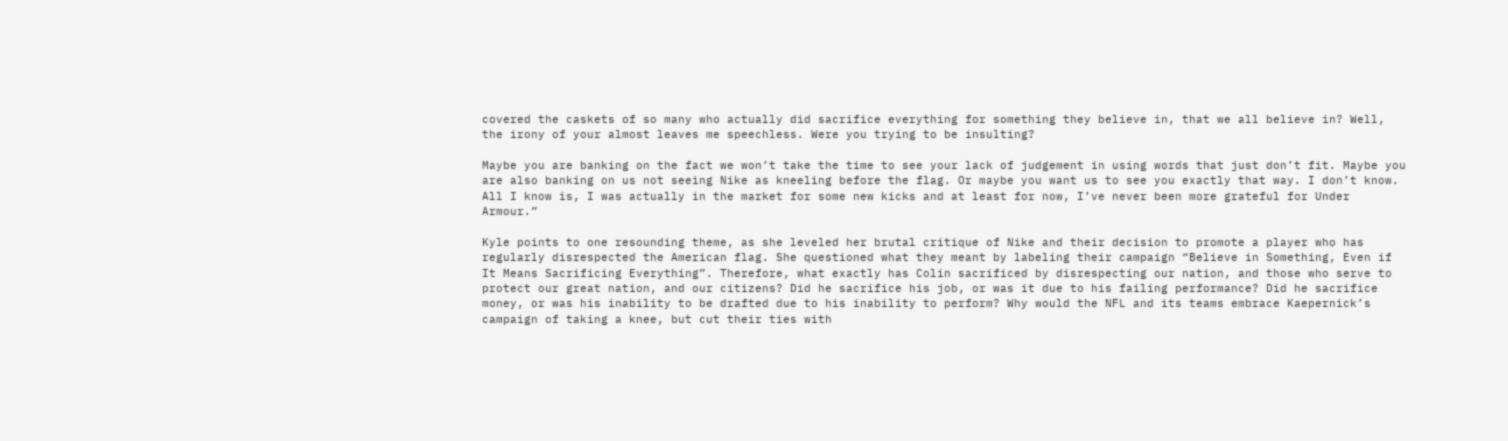covered the caskets of so many who actually did sacrifice everything for something they believe in, that we all believe in? Well, the irony of your almost leaves me speechless. Were you trying to be insulting?

Maybe you are banking on the fact we won’t take the time to see your lack of judgement in using words that just don’t fit. Maybe you are also banking on us not seeing Nike as kneeling before the flag. Or maybe you want us to see you exactly that way. I don’t know. All I know is, I was actually in the market for some new kicks and at least for now, I’ve never been more grateful for Under Armour.”

Kyle points to one resounding theme, as she leveled her brutal critique of Nike and their decision to promote a player who has regularly disrespected the American flag. She questioned what they meant by labeling their campaign “Believe in Something, Even if It Means Sacrificing Everything”. Therefore, what exactly has Colin sacrificed by disrespecting our nation, and those who serve to protect our great nation, and our citizens? Did he sacrifice his job, or was it due to his failing performance? Did he sacrifice money, or was his inability to be drafted due to his inability to perform? Why would the NFL and its teams embrace Kaepernick’s campaign of taking a knee, but cut their ties with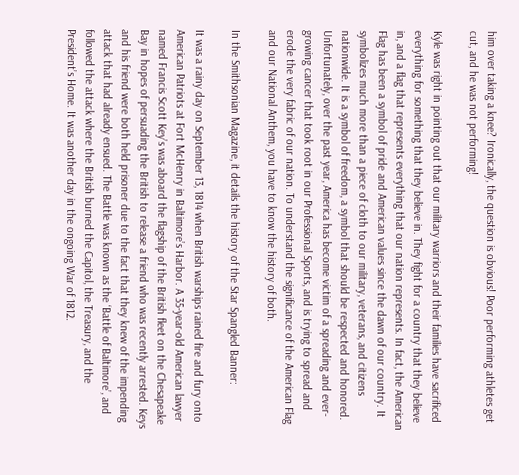him over taking a knee? Ironically, the question is obvious! Poor performing athletes get cut, and he was not performing!

Kyle was right in pointing out that our military warriors and their families have sacrificed everything for something that they believe in. They fight for a country that they believe in, and a flag that represents everything that our nation represents. In fact, the American Flag has been a symbol of pride and American values since the dawn of our country. It symbolizes much more than a piece of cloth to our military, veterans, and citizens nationwide. It is a symbol of freedom, a symbol that should be respected and honored. Unfortunately, over the past year, America has become victim of a spreading and ever-growing cancer that took root in our Professional Sports, and is trying to spread and erode the very fabric of our nation. To understand the significance of the American Flag and our National Anthem, you have to know the history of both.

In the Smithsonian Magazine, it details the history of the Star Spangled Banner:

It was a rainy day on September 13, 1814 when British warships rained fire and fury onto American Patriots at Fort McHenry in Baltimore’s Harbor. A 35-year-old American lawyer named Francis Scott Key’s was aboard the flagship of the British fleet on the Chesapeake Bay in hopes of persuading the British to release a friend who was recently arrested. Keys and his friend were both held prisoner due to the fact that they knew of the impending attack that had already ensued. The Battle was known as the ‘Battle of Baltimore’, and followed the attack where the British burned the Capitol, the Treasury, and the President’s Home. It was another day in the ongoing War of 1812.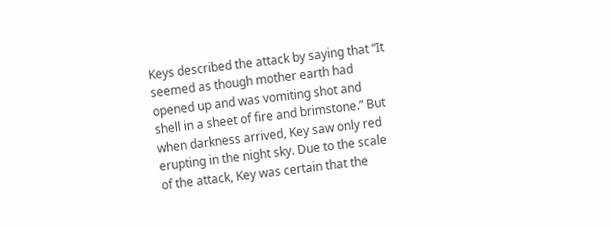Keys described the attack by saying that “It seemed as though mother earth had opened up and was vomiting shot and shell in a sheet of fire and brimstone.” But when darkness arrived, Key saw only red erupting in the night sky. Due to the scale of the attack, Key was certain that the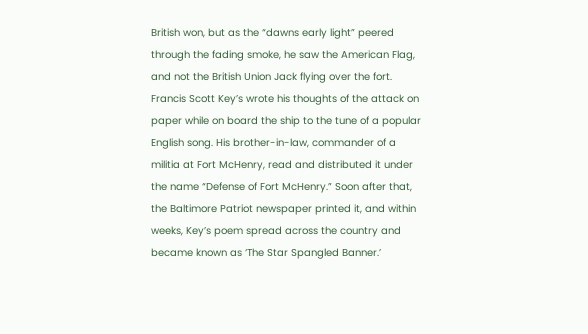British won, but as the “dawns early light” peered through the fading smoke, he saw the American Flag, and not the British Union Jack flying over the fort. Francis Scott Key’s wrote his thoughts of the attack on paper while on board the ship to the tune of a popular English song. His brother-in-law, commander of a militia at Fort McHenry, read and distributed it under the name “Defense of Fort McHenry.” Soon after that, the Baltimore Patriot newspaper printed it, and within weeks, Key’s poem spread across the country and became known as ‘The Star Spangled Banner.’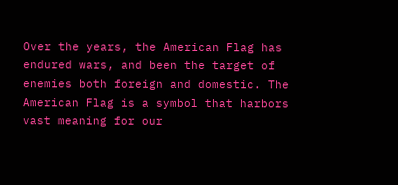Over the years, the American Flag has endured wars, and been the target of enemies both foreign and domestic. The American Flag is a symbol that harbors vast meaning for our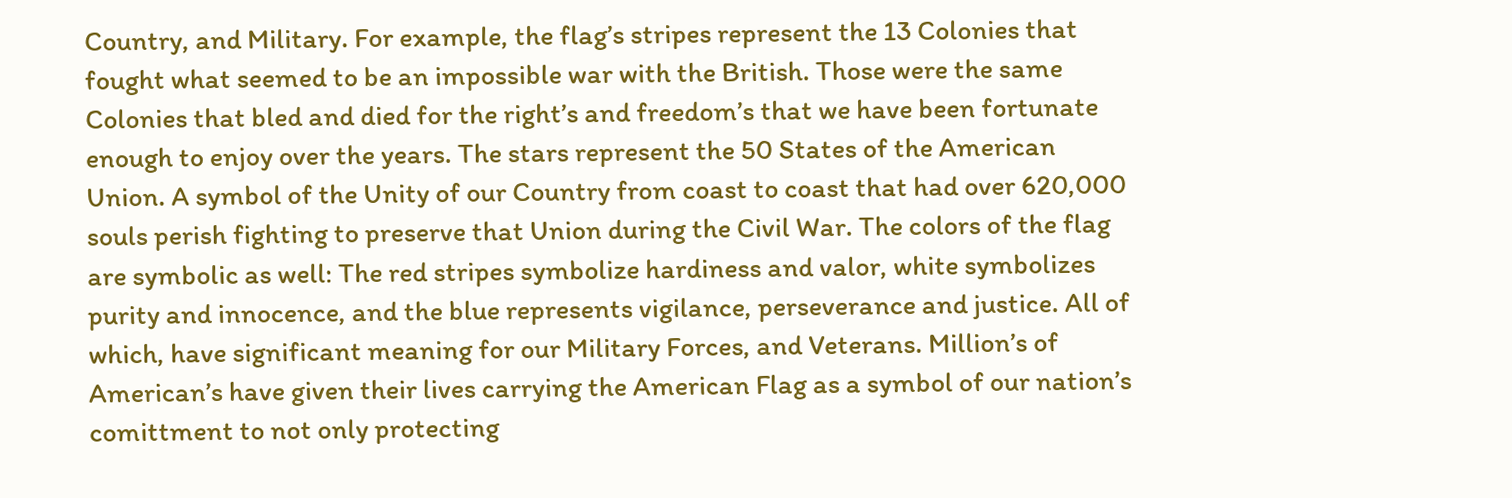Country, and Military. For example, the flag’s stripes represent the 13 Colonies that fought what seemed to be an impossible war with the British. Those were the same Colonies that bled and died for the right’s and freedom’s that we have been fortunate enough to enjoy over the years. The stars represent the 50 States of the American Union. A symbol of the Unity of our Country from coast to coast that had over 620,000 souls perish fighting to preserve that Union during the Civil War. The colors of the flag are symbolic as well: The red stripes symbolize hardiness and valor, white symbolizes purity and innocence, and the blue represents vigilance, perseverance and justice. All of which, have significant meaning for our Military Forces, and Veterans. Million’s of American’s have given their lives carrying the American Flag as a symbol of our nation’s comittment to not only protecting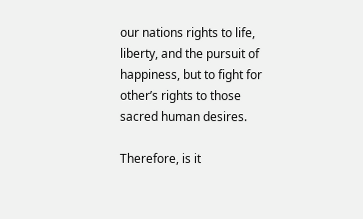our nations rights to life, liberty, and the pursuit of happiness, but to fight for other’s rights to those sacred human desires.

Therefore, is it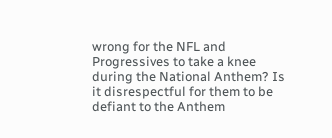wrong for the NFL and Progressives to take a knee during the National Anthem? Is it disrespectful for them to be defiant to the Anthem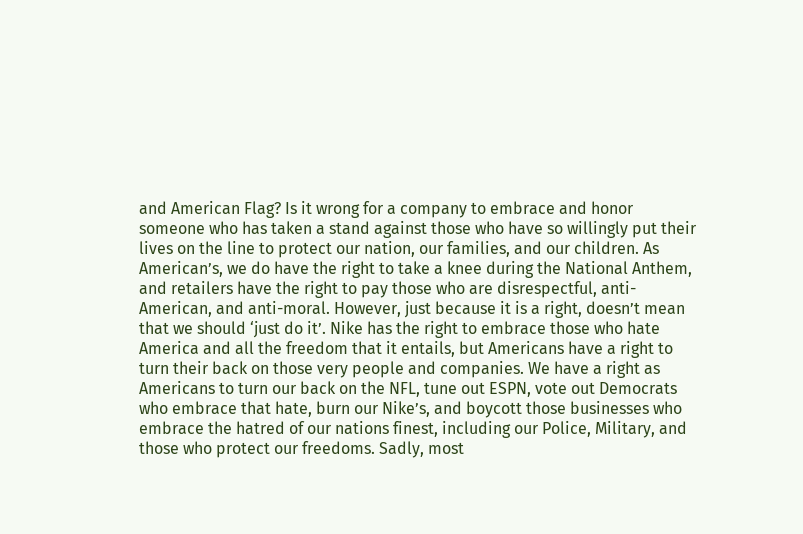and American Flag? Is it wrong for a company to embrace and honor someone who has taken a stand against those who have so willingly put their lives on the line to protect our nation, our families, and our children. As American’s, we do have the right to take a knee during the National Anthem, and retailers have the right to pay those who are disrespectful, anti-American, and anti-moral. However, just because it is a right, doesn’t mean that we should ‘just do it’. Nike has the right to embrace those who hate America and all the freedom that it entails, but Americans have a right to turn their back on those very people and companies. We have a right as Americans to turn our back on the NFL, tune out ESPN, vote out Democrats who embrace that hate, burn our Nike’s, and boycott those businesses who embrace the hatred of our nations finest, including our Police, Military, and those who protect our freedoms. Sadly, most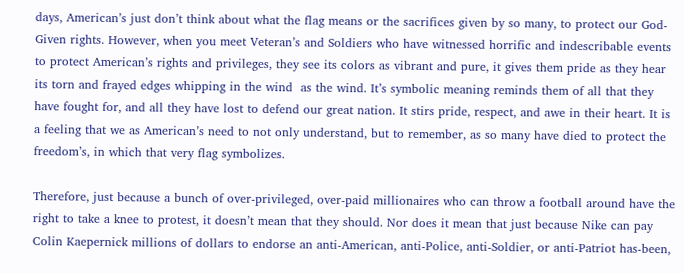days, American’s just don’t think about what the flag means or the sacrifices given by so many, to protect our God-Given rights. However, when you meet Veteran’s and Soldiers who have witnessed horrific and indescribable events to protect American’s rights and privileges, they see its colors as vibrant and pure, it gives them pride as they hear its torn and frayed edges whipping in the wind  as the wind. It’s symbolic meaning reminds them of all that they have fought for, and all they have lost to defend our great nation. It stirs pride, respect, and awe in their heart. It is a feeling that we as American’s need to not only understand, but to remember, as so many have died to protect the freedom’s, in which that very flag symbolizes.

Therefore, just because a bunch of over-privileged, over-paid millionaires who can throw a football around have the right to take a knee to protest, it doesn’t mean that they should. Nor does it mean that just because Nike can pay Colin Kaepernick millions of dollars to endorse an anti-American, anti-Police, anti-Soldier, or anti-Patriot has-been,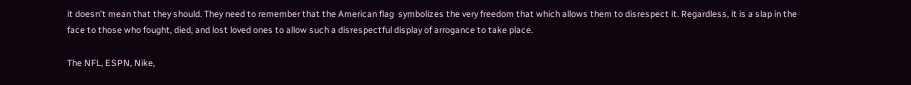it doesn’t mean that they should. They need to remember that the American flag  symbolizes the very freedom that which allows them to disrespect it. Regardless, it is a slap in the face to those who fought, died, and lost loved ones to allow such a disrespectful display of arrogance to take place.

The NFL, ESPN, Nike,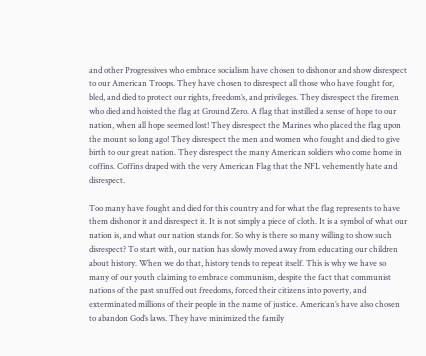and other Progressives who embrace socialism have chosen to dishonor and show disrespect to our American Troops. They have chosen to disrespect all those who have fought for, bled, and died to protect our rights, freedom’s, and privileges. They disrespect the firemen who died and hoisted the flag at Ground Zero. A flag that instilled a sense of hope to our nation, when all hope seemed lost! They disrespect the Marines who placed the flag upon the mount so long ago! They disrespect the men and women who fought and died to give birth to our great nation. They disrespect the many American soldiers who come home in coffins. Coffins draped with the very American Flag that the NFL vehemently hate and disrespect.

Too many have fought and died for this country and for what the flag represents to have them dishonor it and disrespect it. It is not simply a piece of cloth. It is a symbol of what our nation is, and what our nation stands for. So why is there so many willing to show such disrespect? To start with, our nation has slowly moved away from educating our children about history. When we do that, history tends to repeat itself. This is why we have so many of our youth claiming to embrace communism, despite the fact that communist nations of the past snuffed out freedoms, forced their citizens into poverty, and exterminated millions of their people in the name of justice. American’s have also chosen to abandon God’s laws. They have minimized the family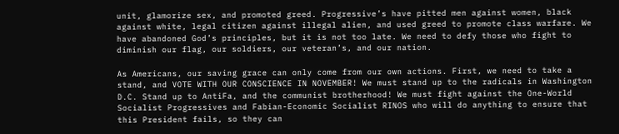unit, glamorize sex, and promoted greed. Progressive’s have pitted men against women, black against white, legal citizen against illegal alien, and used greed to promote class warfare. We have abandoned God’s principles, but it is not too late. We need to defy those who fight to diminish our flag, our soldiers, our veteran’s, and our nation.

As Americans, our saving grace can only come from our own actions. First, we need to take a stand, and VOTE WITH OUR CONSCIENCE IN NOVEMBER! We must stand up to the radicals in Washington D.C. Stand up to AntiFa, and the communist brotherhood! We must fight against the One-World Socialist Progressives and Fabian-Economic Socialist RINOS who will do anything to ensure that this President fails, so they can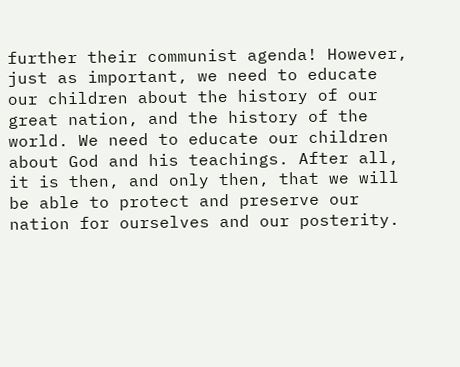further their communist agenda! However, just as important, we need to educate our children about the history of our great nation, and the history of the world. We need to educate our children about God and his teachings. After all, it is then, and only then, that we will be able to protect and preserve our nation for ourselves and our posterity.